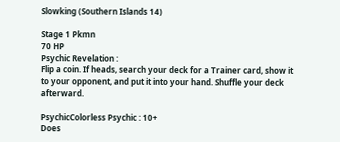Slowking (Southern Islands 14)

Stage 1 Pkmn
70 HP
Psychic Revelation :
Flip a coin. If heads, search your deck for a Trainer card, show it to your opponent, and put it into your hand. Shuffle your deck afterward.

PsychicColorless Psychic : 10+
Does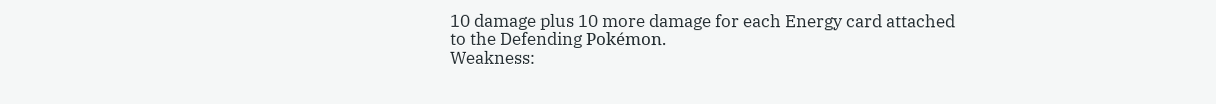10 damage plus 10 more damage for each Energy card attached to the Defending Pokémon.
Weakness: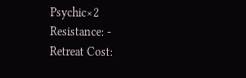Psychic×2
Resistance: -
Retreat Cost: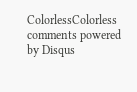ColorlessColorless
comments powered by Disqus